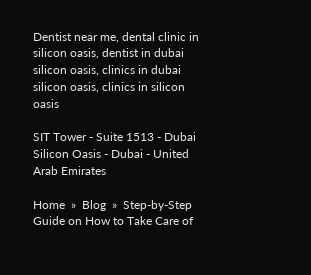Dentist near me, dental clinic in silicon oasis, dentist in dubai silicon oasis, clinics in dubai silicon oasis, clinics in silicon oasis

SIT Tower - Suite 1513 - Dubai Silicon Oasis - Dubai - United Arab Emirates

Home  »  Blog  »  Step-by-Step Guide on How to Take Care of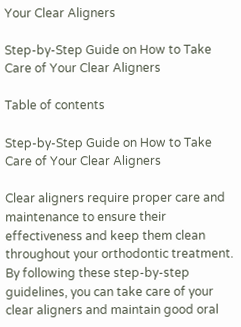Your Clear Aligners

Step-by-Step Guide on How to Take Care of Your Clear Aligners

Table of contents

Step-by-Step Guide on How to Take Care of Your Clear Aligners

Clear aligners require proper care and maintenance to ensure their effectiveness and keep them clean throughout your orthodontic treatment. By following these step-by-step guidelines, you can take care of your clear aligners and maintain good oral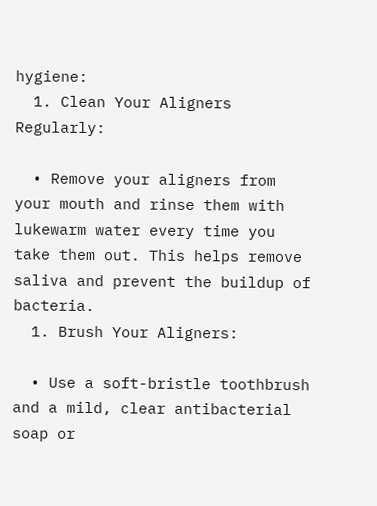hygiene:
  1. Clean Your Aligners Regularly:

  • Remove your aligners from your mouth and rinse them with lukewarm water every time you take them out. This helps remove saliva and prevent the buildup of bacteria.
  1. Brush Your Aligners:

  • Use a soft-bristle toothbrush and a mild, clear antibacterial soap or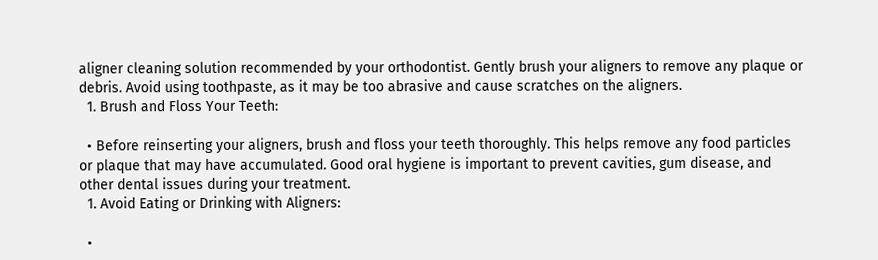aligner cleaning solution recommended by your orthodontist. Gently brush your aligners to remove any plaque or debris. Avoid using toothpaste, as it may be too abrasive and cause scratches on the aligners.
  1. Brush and Floss Your Teeth:

  • Before reinserting your aligners, brush and floss your teeth thoroughly. This helps remove any food particles or plaque that may have accumulated. Good oral hygiene is important to prevent cavities, gum disease, and other dental issues during your treatment.
  1. Avoid Eating or Drinking with Aligners:

  •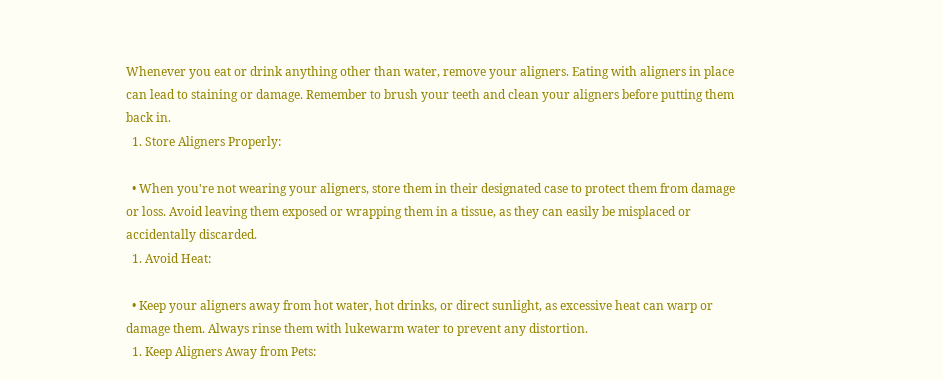Whenever you eat or drink anything other than water, remove your aligners. Eating with aligners in place can lead to staining or damage. Remember to brush your teeth and clean your aligners before putting them back in.
  1. Store Aligners Properly:

  • When you're not wearing your aligners, store them in their designated case to protect them from damage or loss. Avoid leaving them exposed or wrapping them in a tissue, as they can easily be misplaced or accidentally discarded.
  1. Avoid Heat:

  • Keep your aligners away from hot water, hot drinks, or direct sunlight, as excessive heat can warp or damage them. Always rinse them with lukewarm water to prevent any distortion.
  1. Keep Aligners Away from Pets: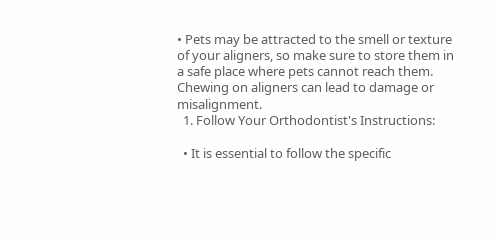• Pets may be attracted to the smell or texture of your aligners, so make sure to store them in a safe place where pets cannot reach them. Chewing on aligners can lead to damage or misalignment.
  1. Follow Your Orthodontist's Instructions:

  • It is essential to follow the specific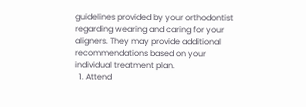guidelines provided by your orthodontist regarding wearing and caring for your aligners. They may provide additional recommendations based on your individual treatment plan.
  1. Attend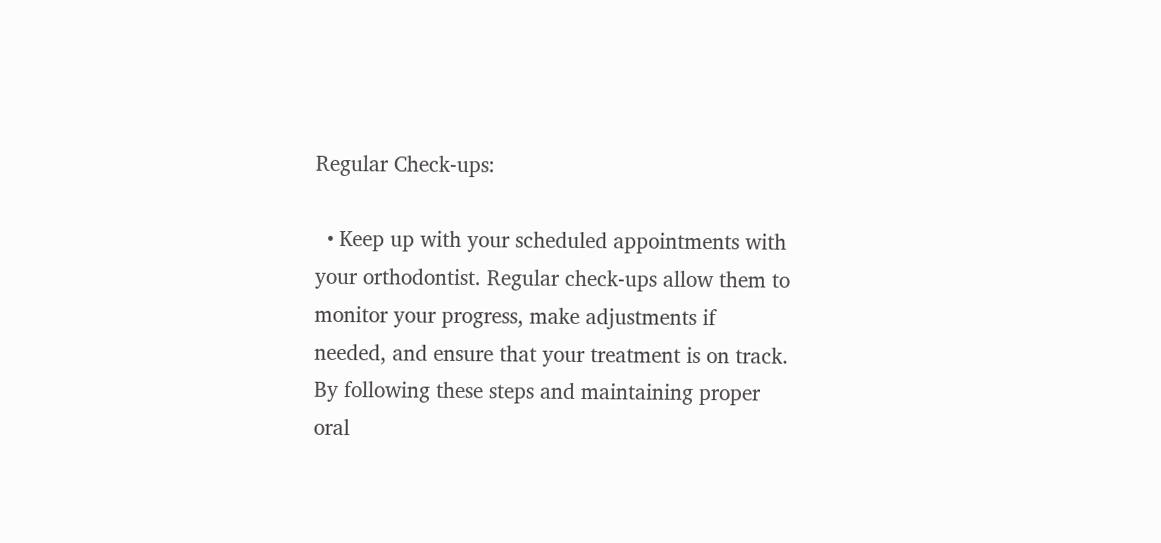Regular Check-ups:

  • Keep up with your scheduled appointments with your orthodontist. Regular check-ups allow them to monitor your progress, make adjustments if needed, and ensure that your treatment is on track.
By following these steps and maintaining proper oral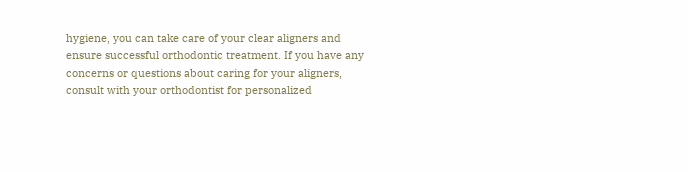hygiene, you can take care of your clear aligners and ensure successful orthodontic treatment. If you have any concerns or questions about caring for your aligners, consult with your orthodontist for personalized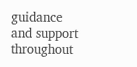guidance and support throughout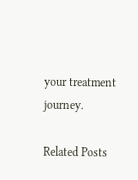your treatment journey.

Related Posts